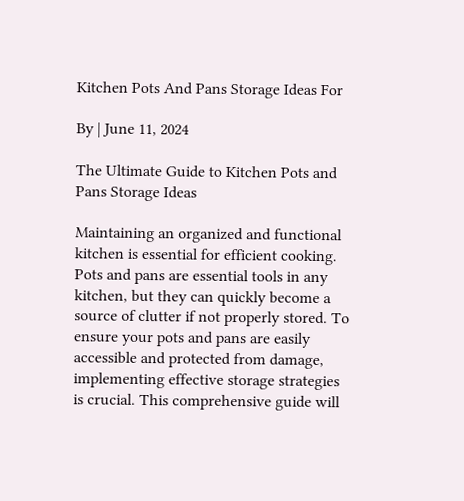Kitchen Pots And Pans Storage Ideas For

By | June 11, 2024

The Ultimate Guide to Kitchen Pots and Pans Storage Ideas

Maintaining an organized and functional kitchen is essential for efficient cooking. Pots and pans are essential tools in any kitchen, but they can quickly become a source of clutter if not properly stored. To ensure your pots and pans are easily accessible and protected from damage, implementing effective storage strategies is crucial. This comprehensive guide will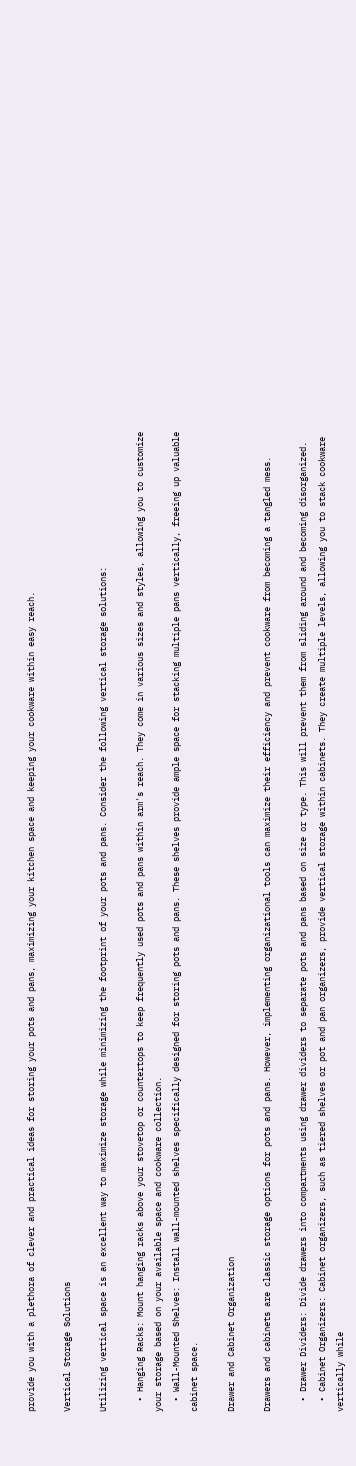provide you with a plethora of clever and practical ideas for storing your pots and pans, maximizing your kitchen space and keeping your cookware within easy reach.

Vertical Storage Solutions

Utilizing vertical space is an excellent way to maximize storage while minimizing the footprint of your pots and pans. Consider the following vertical storage solutions:

  • Hanging Racks: Mount hanging racks above your stovetop or countertops to keep frequently used pots and pans within arm's reach. They come in various sizes and styles, allowing you to customize your storage based on your available space and cookware collection.
  • Wall-Mounted Shelves: Install wall-mounted shelves specifically designed for storing pots and pans. These shelves provide ample space for stacking multiple pans vertically, freeing up valuable cabinet space.

Drawer and Cabinet Organization

Drawers and cabinets are classic storage options for pots and pans. However, implementing organizational tools can maximize their efficiency and prevent cookware from becoming a tangled mess.

  • Drawer Dividers: Divide drawers into compartments using drawer dividers to separate pots and pans based on size or type. This will prevent them from sliding around and becoming disorganized.
  • Cabinet Organizers: Cabinet organizers, such as tiered shelves or pot and pan organizers, provide vertical storage within cabinets. They create multiple levels, allowing you to stack cookware vertically while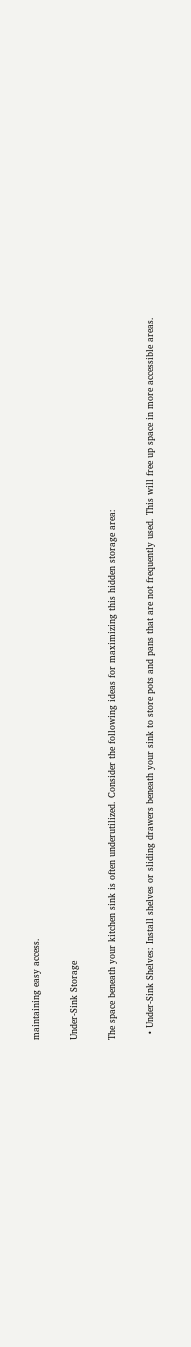maintaining easy access.

Under-Sink Storage

The space beneath your kitchen sink is often underutilized. Consider the following ideas for maximizing this hidden storage area:

  • Under-Sink Shelves: Install shelves or sliding drawers beneath your sink to store pots and pans that are not frequently used. This will free up space in more accessible areas.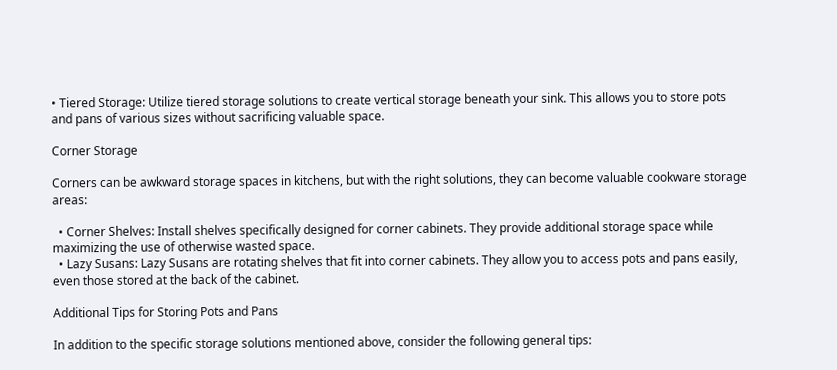• Tiered Storage: Utilize tiered storage solutions to create vertical storage beneath your sink. This allows you to store pots and pans of various sizes without sacrificing valuable space.

Corner Storage

Corners can be awkward storage spaces in kitchens, but with the right solutions, they can become valuable cookware storage areas:

  • Corner Shelves: Install shelves specifically designed for corner cabinets. They provide additional storage space while maximizing the use of otherwise wasted space.
  • Lazy Susans: Lazy Susans are rotating shelves that fit into corner cabinets. They allow you to access pots and pans easily, even those stored at the back of the cabinet.

Additional Tips for Storing Pots and Pans

In addition to the specific storage solutions mentioned above, consider the following general tips: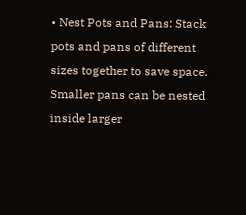• Nest Pots and Pans: Stack pots and pans of different sizes together to save space. Smaller pans can be nested inside larger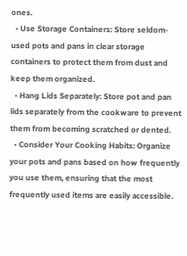ones.
  • Use Storage Containers: Store seldom-used pots and pans in clear storage containers to protect them from dust and keep them organized.
  • Hang Lids Separately: Store pot and pan lids separately from the cookware to prevent them from becoming scratched or dented.
  • Consider Your Cooking Habits: Organize your pots and pans based on how frequently you use them, ensuring that the most frequently used items are easily accessible.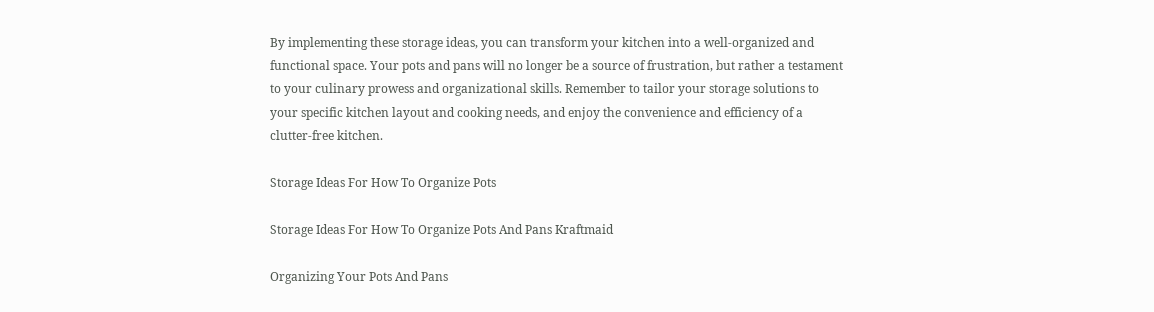By implementing these storage ideas, you can transform your kitchen into a well-organized and functional space. Your pots and pans will no longer be a source of frustration, but rather a testament to your culinary prowess and organizational skills. Remember to tailor your storage solutions to your specific kitchen layout and cooking needs, and enjoy the convenience and efficiency of a clutter-free kitchen.

Storage Ideas For How To Organize Pots

Storage Ideas For How To Organize Pots And Pans Kraftmaid

Organizing Your Pots And Pans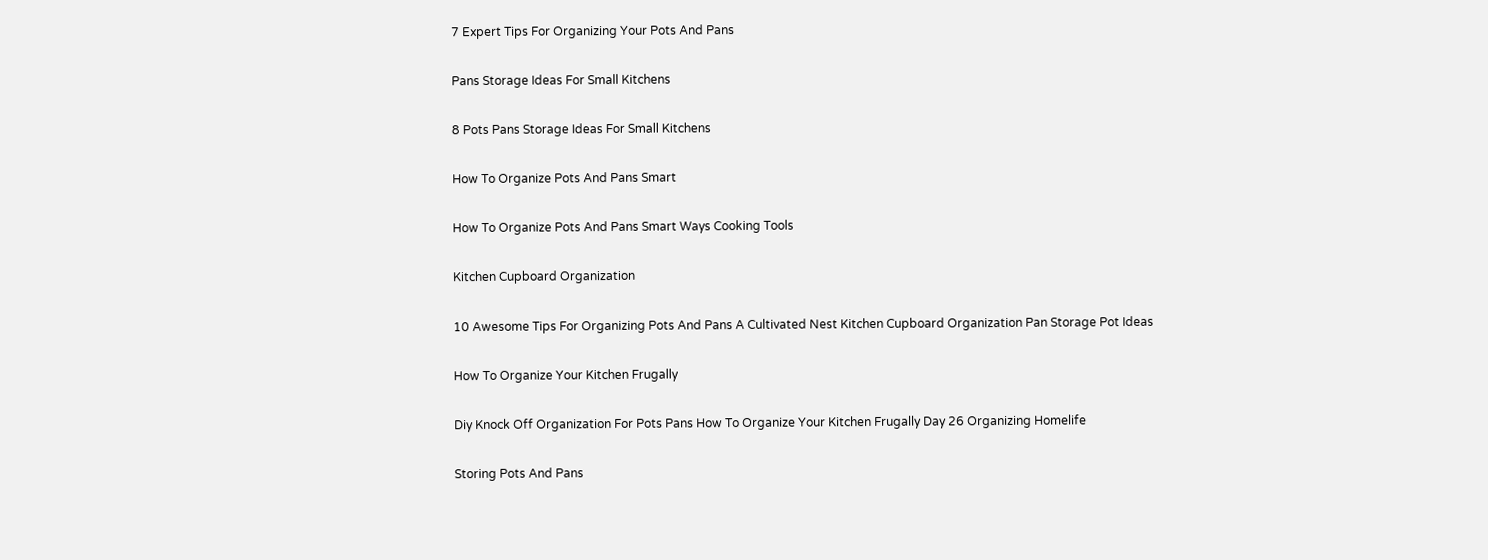7 Expert Tips For Organizing Your Pots And Pans

Pans Storage Ideas For Small Kitchens

8 Pots Pans Storage Ideas For Small Kitchens

How To Organize Pots And Pans Smart

How To Organize Pots And Pans Smart Ways Cooking Tools

Kitchen Cupboard Organization

10 Awesome Tips For Organizing Pots And Pans A Cultivated Nest Kitchen Cupboard Organization Pan Storage Pot Ideas

How To Organize Your Kitchen Frugally

Diy Knock Off Organization For Pots Pans How To Organize Your Kitchen Frugally Day 26 Organizing Homelife

Storing Pots And Pans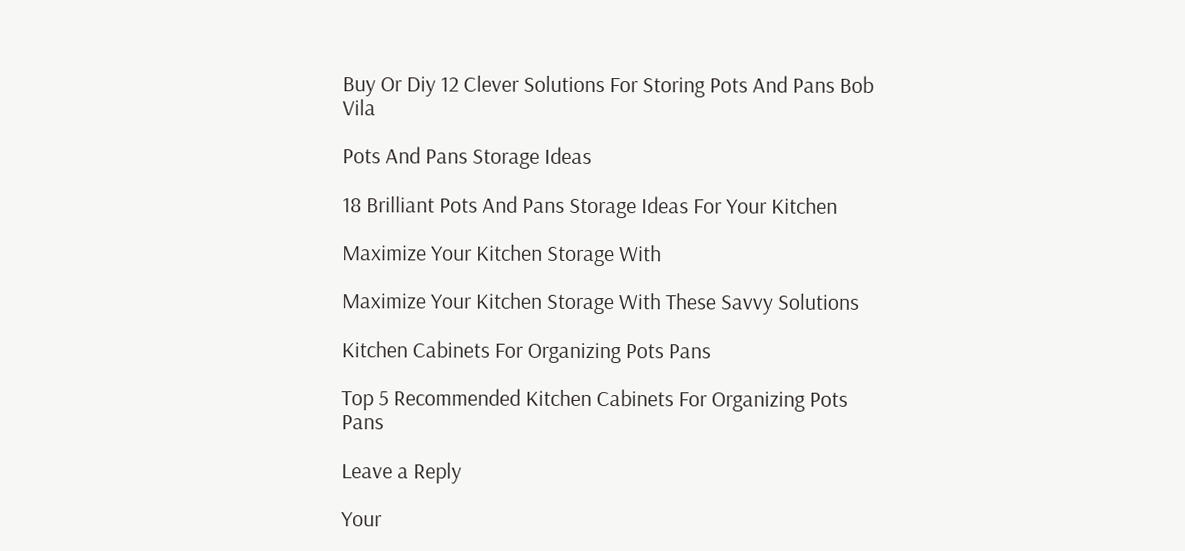Buy Or Diy 12 Clever Solutions For Storing Pots And Pans Bob Vila

Pots And Pans Storage Ideas

18 Brilliant Pots And Pans Storage Ideas For Your Kitchen

Maximize Your Kitchen Storage With

Maximize Your Kitchen Storage With These Savvy Solutions

Kitchen Cabinets For Organizing Pots Pans

Top 5 Recommended Kitchen Cabinets For Organizing Pots Pans

Leave a Reply

Your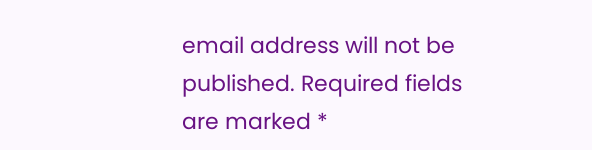email address will not be published. Required fields are marked *